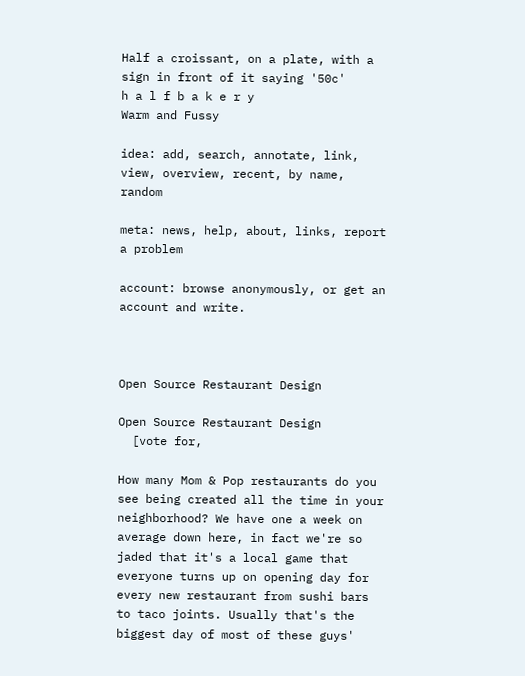Half a croissant, on a plate, with a sign in front of it saying '50c'
h a l f b a k e r y
Warm and Fussy

idea: add, search, annotate, link, view, overview, recent, by name, random

meta: news, help, about, links, report a problem

account: browse anonymously, or get an account and write.



Open Source Restaurant Design

Open Source Restaurant Design
  [vote for,

How many Mom & Pop restaurants do you see being created all the time in your neighborhood? We have one a week on average down here, in fact we're so jaded that it's a local game that everyone turns up on opening day for every new restaurant from sushi bars to taco joints. Usually that's the biggest day of most of these guys'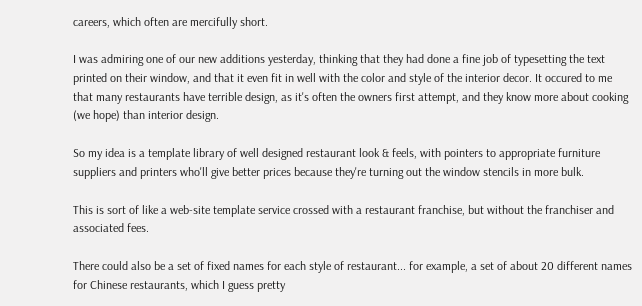careers, which often are mercifully short.

I was admiring one of our new additions yesterday, thinking that they had done a fine job of typesetting the text printed on their window, and that it even fit in well with the color and style of the interior decor. It occured to me that many restaurants have terrible design, as it's often the owners first attempt, and they know more about cooking (we hope) than interior design.

So my idea is a template library of well designed restaurant look & feels, with pointers to appropriate furniture suppliers and printers who'll give better prices because they're turning out the window stencils in more bulk.

This is sort of like a web-site template service crossed with a restaurant franchise, but without the franchiser and associated fees.

There could also be a set of fixed names for each style of restaurant... for example, a set of about 20 different names for Chinese restaurants, which I guess pretty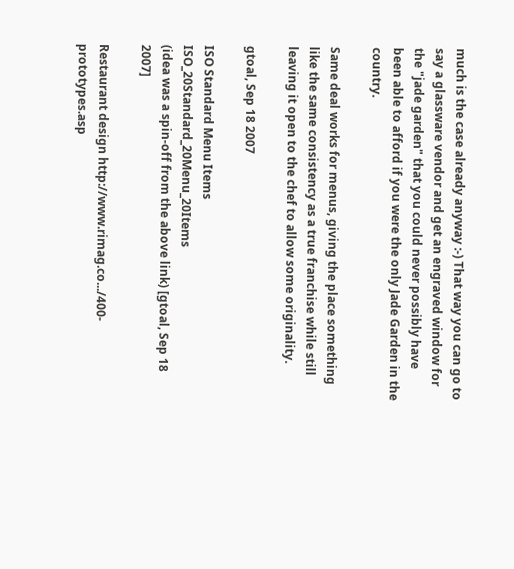much is the case already anyway :-) That way you can go to say a glassware vendor and get an engraved window for the "jade garden" that you could never possibly have been able to afford if you were the only Jade Garden in the country.

Same deal works for menus, giving the place something like the same consistency as a true franchise while still leaving it open to the chef to allow some originality.

gtoal, Sep 18 2007

ISO Standard Menu Items ISO_20Standard_20Menu_20Items
(idea was a spin-off from the above link) [gtoal, Sep 18 2007]

Restaurant design http://www.rimag.co.../400-prototypes.asp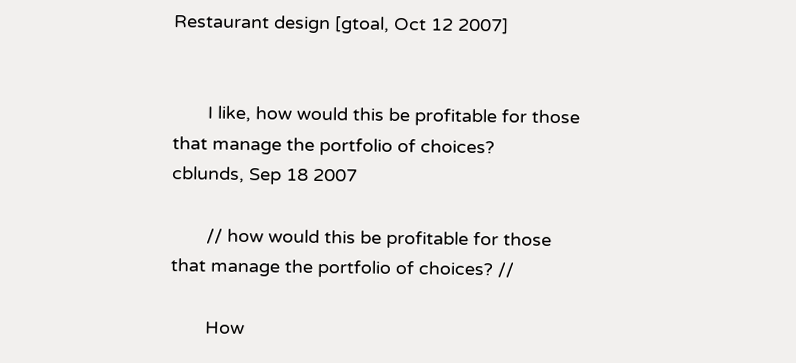Restaurant design [gtoal, Oct 12 2007]


       I like, how would this be profitable for those that manage the portfolio of choices?
cblunds, Sep 18 2007

       // how would this be profitable for those that manage the portfolio of choices? //

       How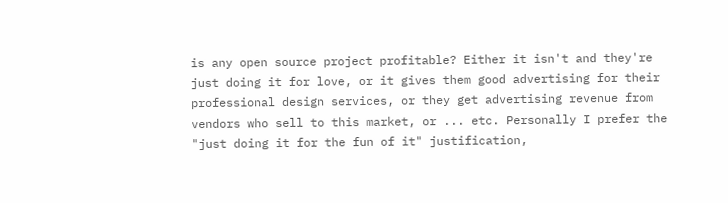is any open source project profitable? Either it isn't and they're just doing it for love, or it gives them good advertising for their professional design services, or they get advertising revenue from vendors who sell to this market, or ... etc. Personally I prefer the "just doing it for the fun of it" justification,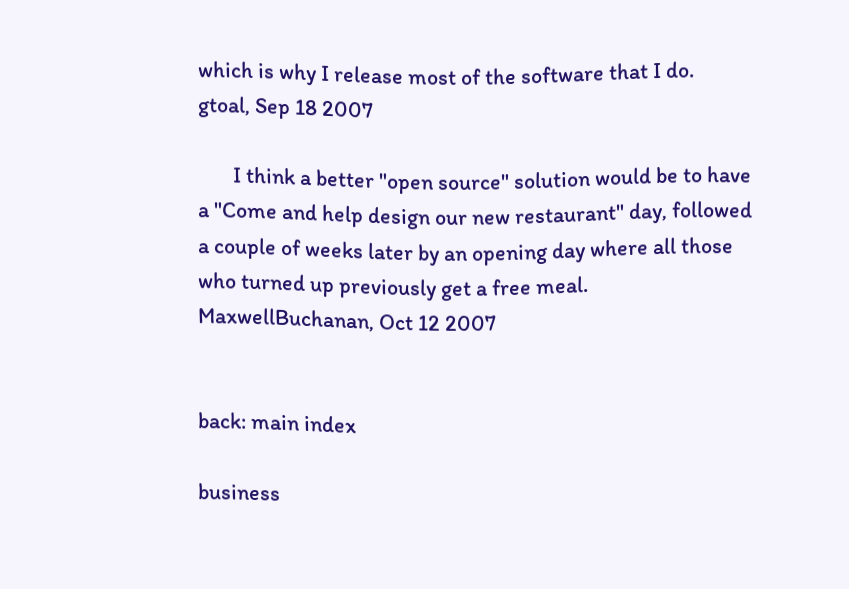which is why I release most of the software that I do.
gtoal, Sep 18 2007

       I think a better "open source" solution would be to have a "Come and help design our new restaurant" day, followed a couple of weeks later by an opening day where all those who turned up previously get a free meal.
MaxwellBuchanan, Oct 12 2007


back: main index

business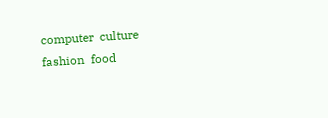computer  culture  fashion  food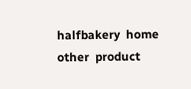halfbakery  home  other  product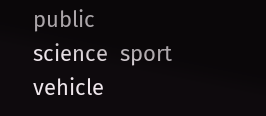public  science  sport  vehicle